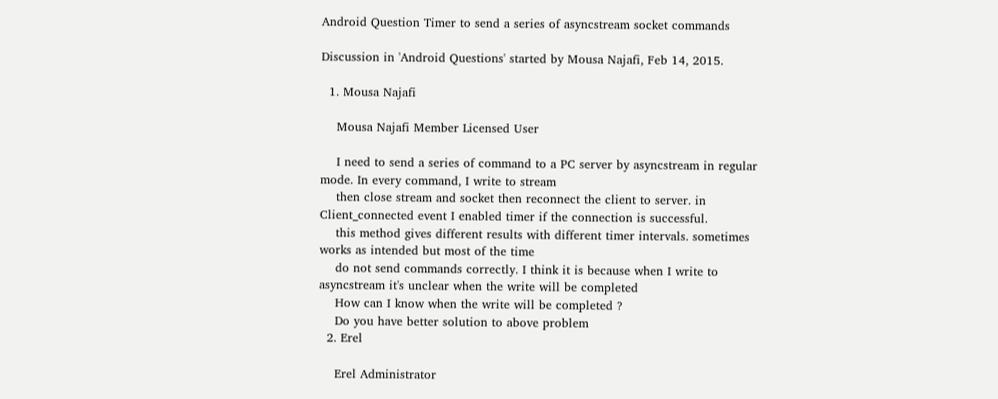Android Question Timer to send a series of asyncstream socket commands

Discussion in 'Android Questions' started by Mousa Najafi, Feb 14, 2015.

  1. Mousa Najafi

    Mousa Najafi Member Licensed User

    I need to send a series of command to a PC server by asyncstream in regular mode. In every command, I write to stream
    then close stream and socket then reconnect the client to server. in Client_connected event I enabled timer if the connection is successful.
    this method gives different results with different timer intervals. sometimes works as intended but most of the time
    do not send commands correctly. I think it is because when I write to asyncstream it's unclear when the write will be completed
    How can I know when the write will be completed ?
    Do you have better solution to above problem
  2. Erel

    Erel Administrator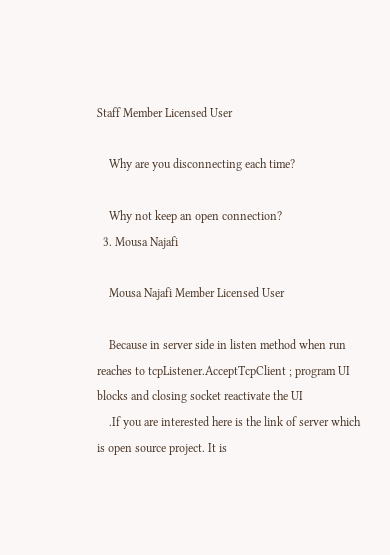Staff Member Licensed User

    Why are you disconnecting each time?

    Why not keep an open connection?
  3. Mousa Najafi

    Mousa Najafi Member Licensed User

    Because in server side in listen method when run reaches to tcpListener.AcceptTcpClient ; program UI blocks and closing socket reactivate the UI
    .If you are interested here is the link of server which is open source project. It is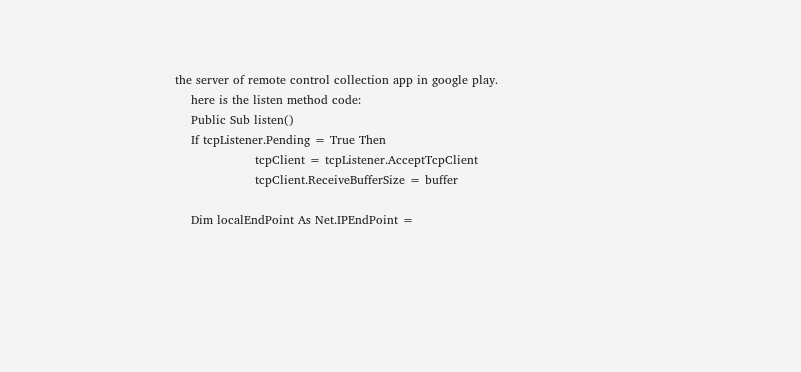the server of remote control collection app in google play.
    here is the listen method code:
    Public Sub listen()
    If tcpListener.Pending = True Then
                    tcpClient = tcpListener.AcceptTcpClient
                    tcpClient.ReceiveBufferSize = buffer

    Dim localEndPoint As Net.IPEndPoint =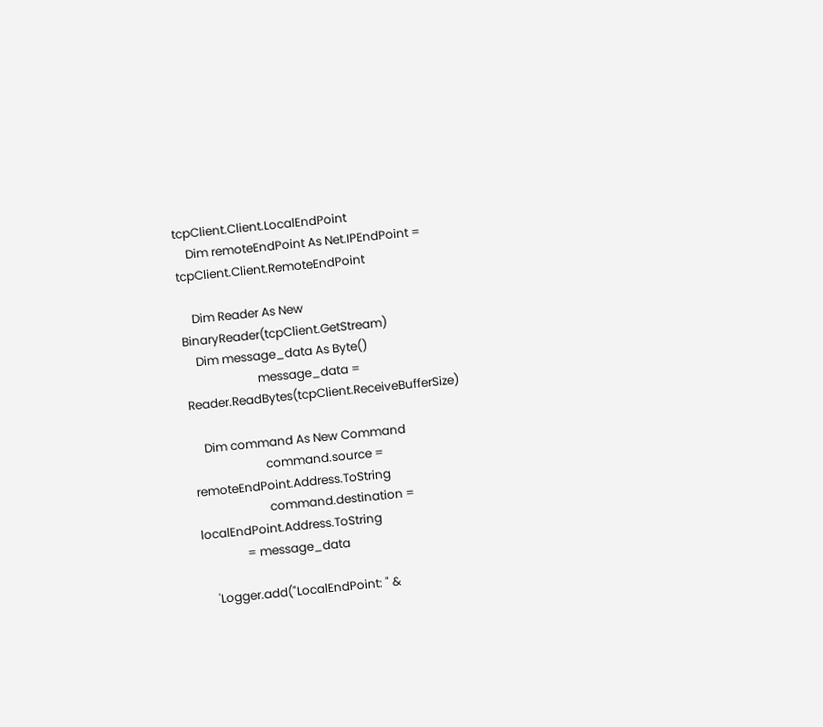tcpClient.Client.LocalEndPoint
    Dim remoteEndPoint As Net.IPEndPoint = tcpClient.Client.RemoteEndPoint

    Dim Reader As New BinaryReader(tcpClient.GetStream)
    Dim message_data As Byte()
                        message_data = Reader.ReadBytes(tcpClient.ReceiveBufferSize)

    Dim command As New Command
                        command.source = remoteEndPoint.Address.ToString
                        command.destination = localEndPoint.Address.ToString
               = message_data

    'Logger.add("LocalEndPoint: " &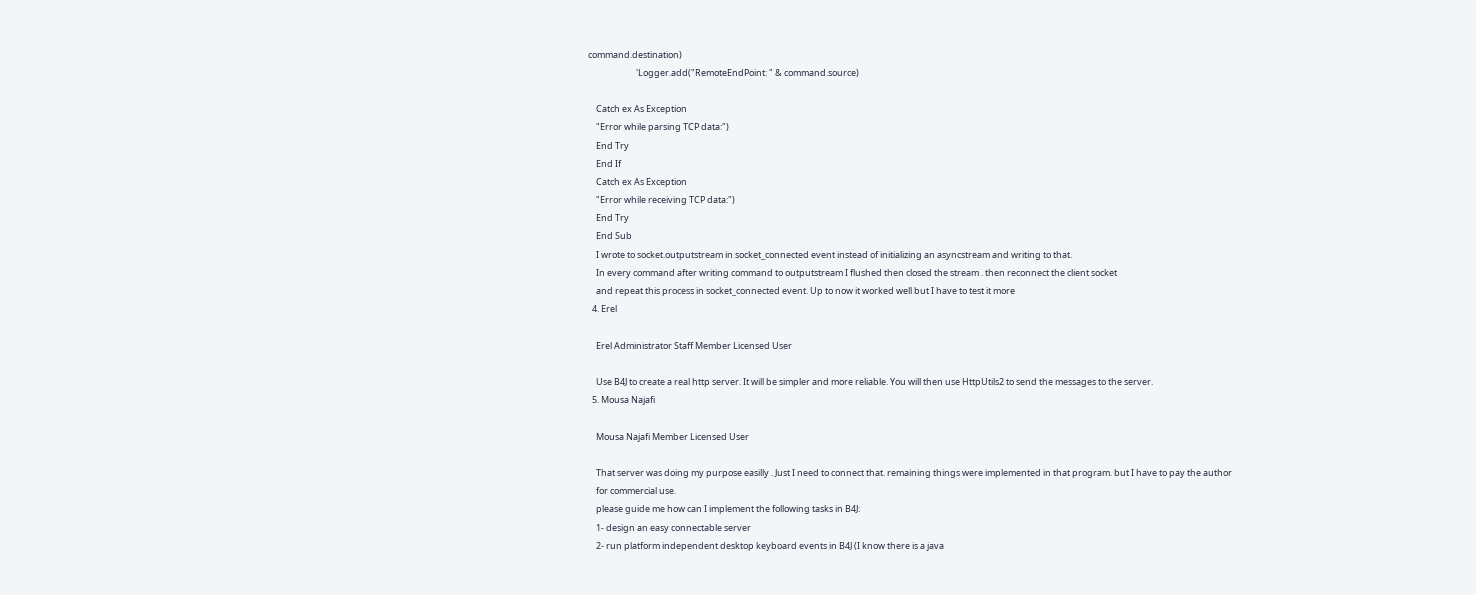command.destination)
                        'Logger.add("RemoteEndPoint: " & command.source)

    Catch ex As Exception
    "Error while parsing TCP data:")
    End Try
    End If
    Catch ex As Exception
    "Error while receiving TCP data:")
    End Try
    End Sub
    I wrote to socket.outputstream in socket_connected event instead of initializing an asyncstream and writing to that.
    In every command after writing command to outputstream I flushed then closed the stream . then reconnect the client socket
    and repeat this process in socket_connected event. Up to now it worked well but I have to test it more
  4. Erel

    Erel Administrator Staff Member Licensed User

    Use B4J to create a real http server. It will be simpler and more reliable. You will then use HttpUtils2 to send the messages to the server.
  5. Mousa Najafi

    Mousa Najafi Member Licensed User

    That server was doing my purpose easilly . Just I need to connect that. remaining things were implemented in that program. but I have to pay the author
    for commercial use.
    please guide me how can I implement the following tasks in B4J:
    1- design an easy connectable server
    2- run platform independent desktop keyboard events in B4J (I know there is a java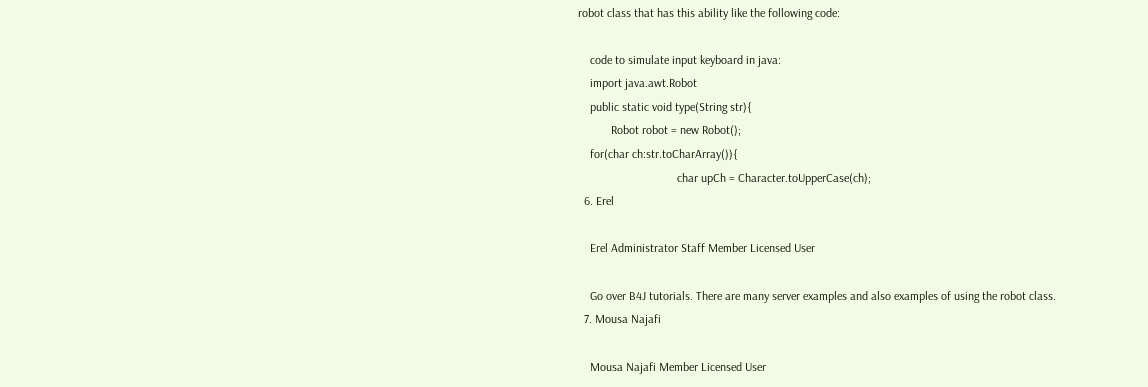robot class that has this ability like the following code:

    code to simulate input keyboard in java:
    import java.awt.Robot
    public static void type(String str){
           Robot robot = new Robot();
    for(char ch:str.toCharArray()){
                                 char upCh = Character.toUpperCase(ch);
  6. Erel

    Erel Administrator Staff Member Licensed User

    Go over B4J tutorials. There are many server examples and also examples of using the robot class.
  7. Mousa Najafi

    Mousa Najafi Member Licensed User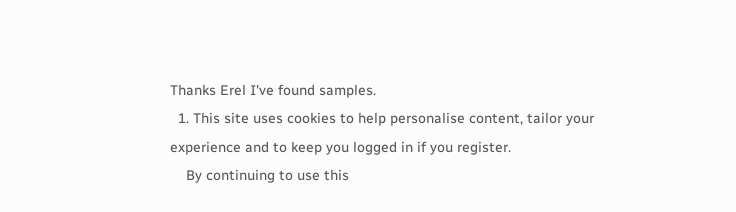Thanks Erel I've found samples.
  1. This site uses cookies to help personalise content, tailor your experience and to keep you logged in if you register.
    By continuing to use this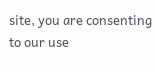site, you are consenting to our use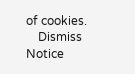of cookies.
    Dismiss Notice